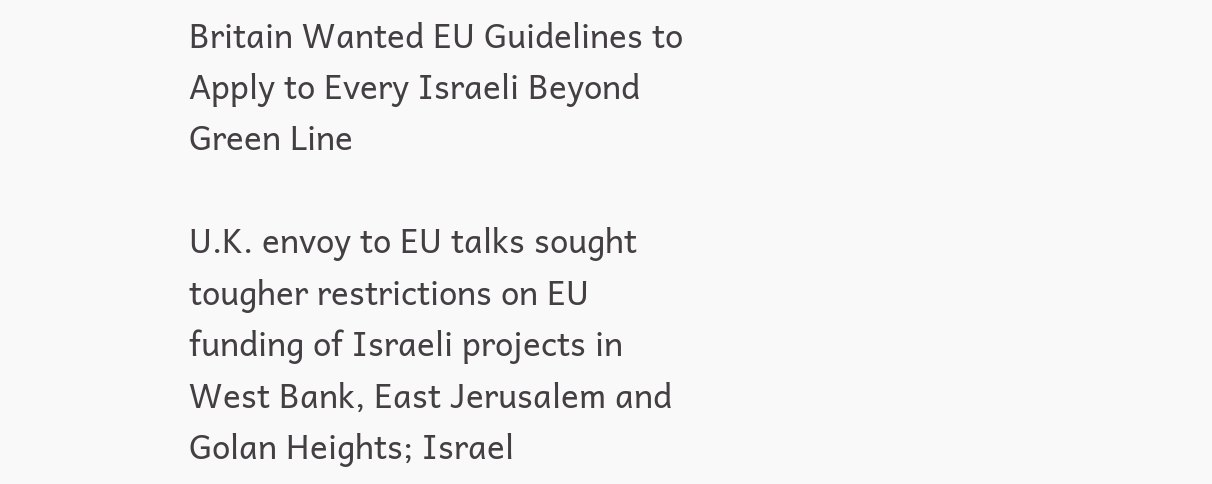Britain Wanted EU Guidelines to Apply to Every Israeli Beyond Green Line

U.K. envoy to EU talks sought tougher restrictions on EU funding of Israeli projects in West Bank, East Jerusalem and Golan Heights; Israel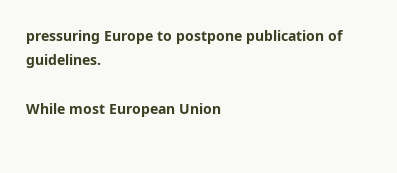pressuring Europe to postpone publication of guidelines.

While most European Union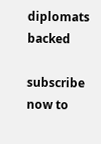diplomats backed

subscribe now to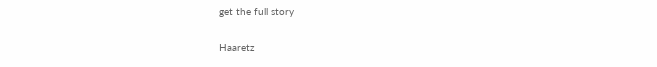get the full story

Haaretz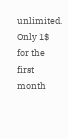unlimited. Only 1$ for the first month